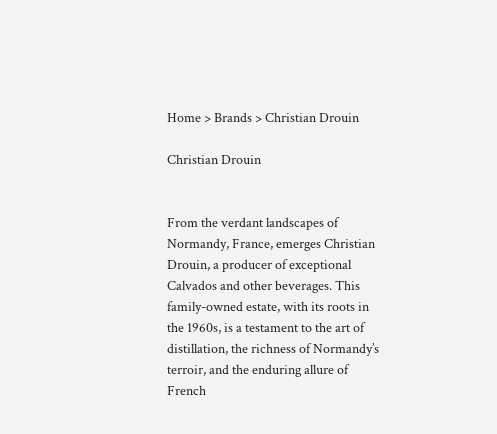Home > Brands > Christian Drouin

Christian Drouin


From the verdant landscapes of Normandy, France, emerges Christian Drouin, a producer of exceptional Calvados and other beverages. This family-owned estate, with its roots in the 1960s, is a testament to the art of distillation, the richness of Normandy’s terroir, and the enduring allure of French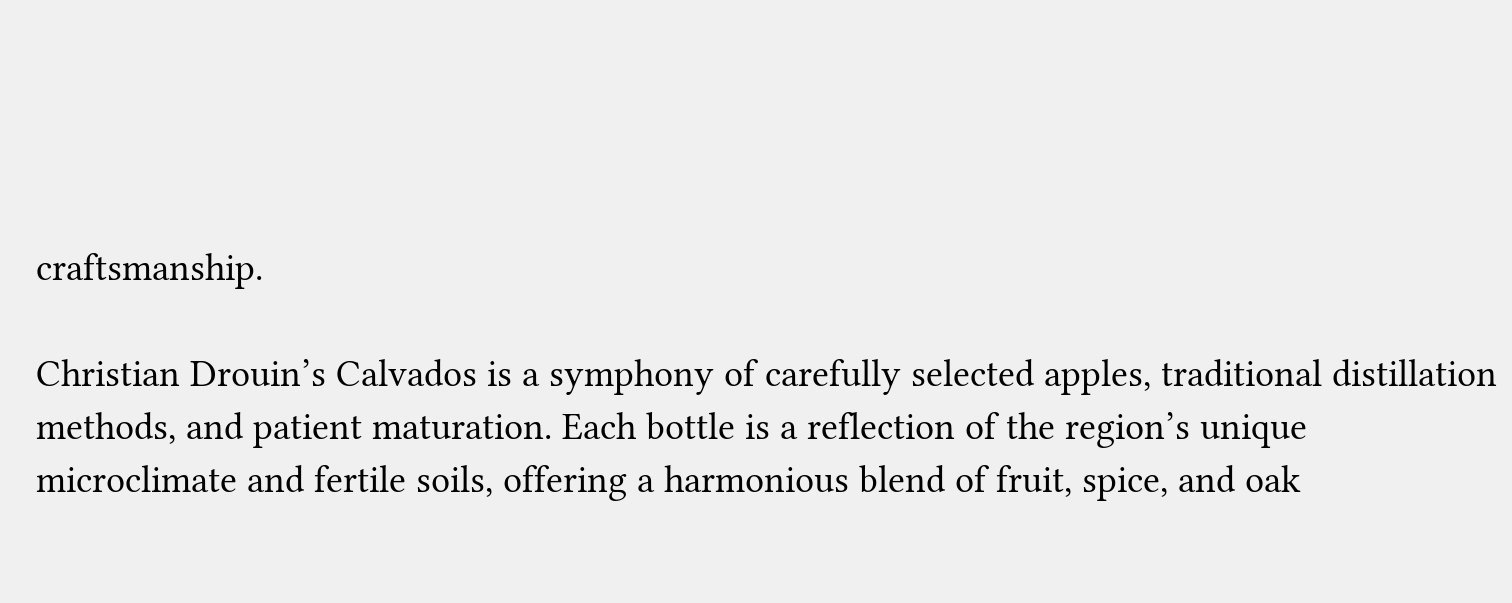craftsmanship.

Christian Drouin’s Calvados is a symphony of carefully selected apples, traditional distillation methods, and patient maturation. Each bottle is a reflection of the region’s unique microclimate and fertile soils, offering a harmonious blend of fruit, spice, and oak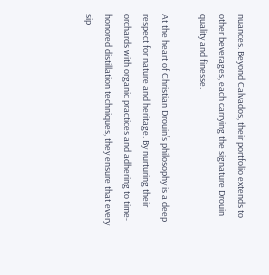nuances. Beyond Calvados, their portfolio extends to other beverages, each carrying the signature Drouin quality and finesse.

At the heart of Christian Drouin’s philosophy is a deep respect for nature and heritage. By nurturing their orchards with organic practices and adhering to time-honored distillation techniques, they ensure that every sip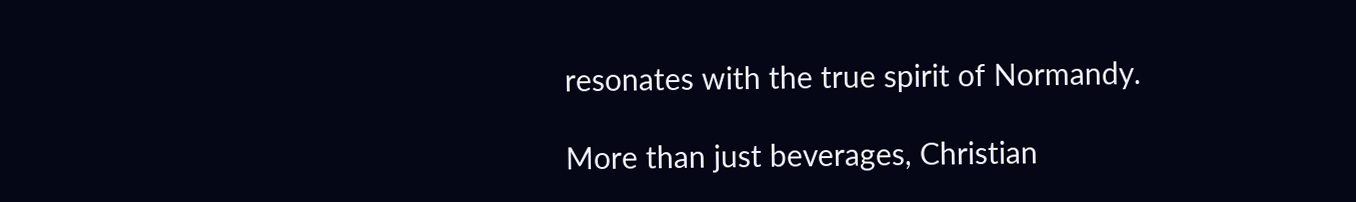resonates with the true spirit of Normandy.

More than just beverages, Christian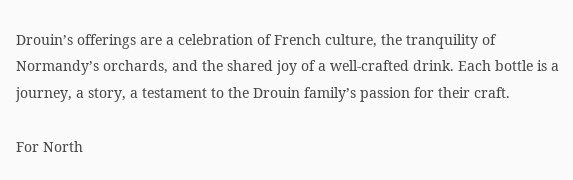Drouin’s offerings are a celebration of French culture, the tranquility of Normandy’s orchards, and the shared joy of a well-crafted drink. Each bottle is a journey, a story, a testament to the Drouin family’s passion for their craft.

For North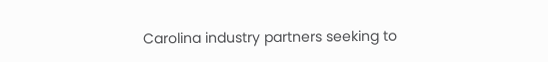Carolina industry partners seeking to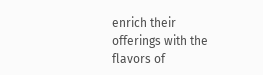enrich their offerings with the flavors of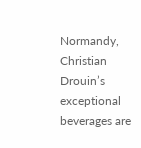Normandy, Christian Drouin’s exceptional beverages are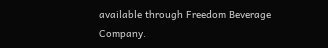available through Freedom Beverage Company.